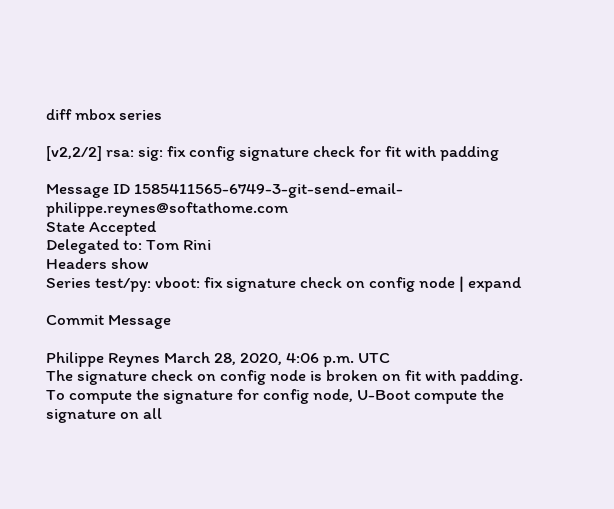diff mbox series

[v2,2/2] rsa: sig: fix config signature check for fit with padding

Message ID 1585411565-6749-3-git-send-email-philippe.reynes@softathome.com
State Accepted
Delegated to: Tom Rini
Headers show
Series test/py: vboot: fix signature check on config node | expand

Commit Message

Philippe Reynes March 28, 2020, 4:06 p.m. UTC
The signature check on config node is broken on fit with padding.
To compute the signature for config node, U-Boot compute the
signature on all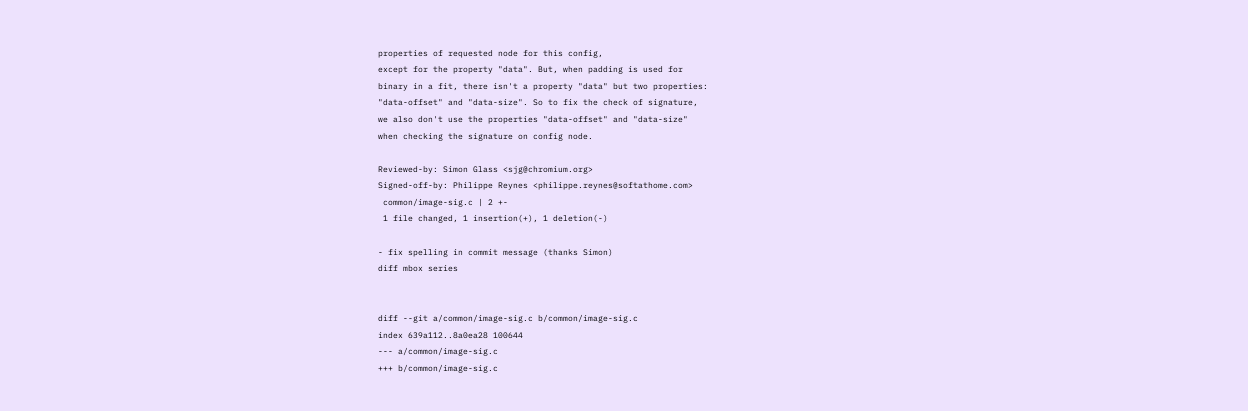properties of requested node for this config,
except for the property "data". But, when padding is used for
binary in a fit, there isn't a property "data" but two properties:
"data-offset" and "data-size". So to fix the check of signature,
we also don't use the properties "data-offset" and "data-size"
when checking the signature on config node.

Reviewed-by: Simon Glass <sjg@chromium.org>
Signed-off-by: Philippe Reynes <philippe.reynes@softathome.com>
 common/image-sig.c | 2 +-
 1 file changed, 1 insertion(+), 1 deletion(-)

- fix spelling in commit message (thanks Simon)
diff mbox series


diff --git a/common/image-sig.c b/common/image-sig.c
index 639a112..8a0ea28 100644
--- a/common/image-sig.c
+++ b/common/image-sig.c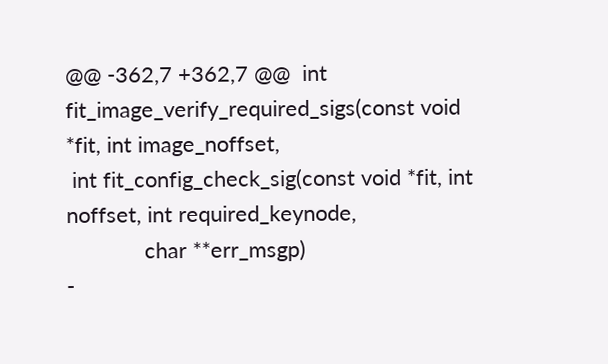@@ -362,7 +362,7 @@  int fit_image_verify_required_sigs(const void *fit, int image_noffset,
 int fit_config_check_sig(const void *fit, int noffset, int required_keynode,
             char **err_msgp)
-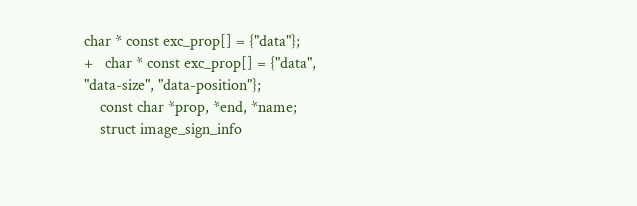char * const exc_prop[] = {"data"};
+   char * const exc_prop[] = {"data", "data-size", "data-position"};
    const char *prop, *end, *name;
    struct image_sign_info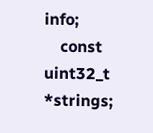info;
    const uint32_t *strings;